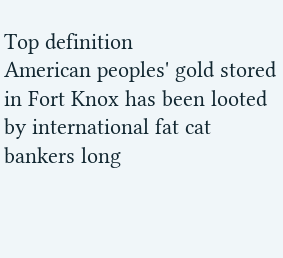Top definition
American peoples' gold stored in Fort Knox has been looted by international fat cat bankers long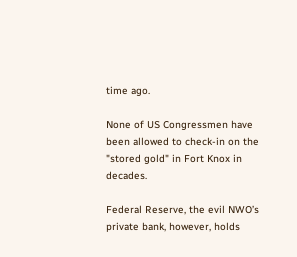time ago.

None of US Congressmen have been allowed to check-in on the "stored gold" in Fort Knox in decades.

Federal Reserve, the evil NWO’s private bank, however, holds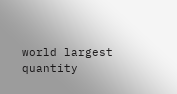world largest quantity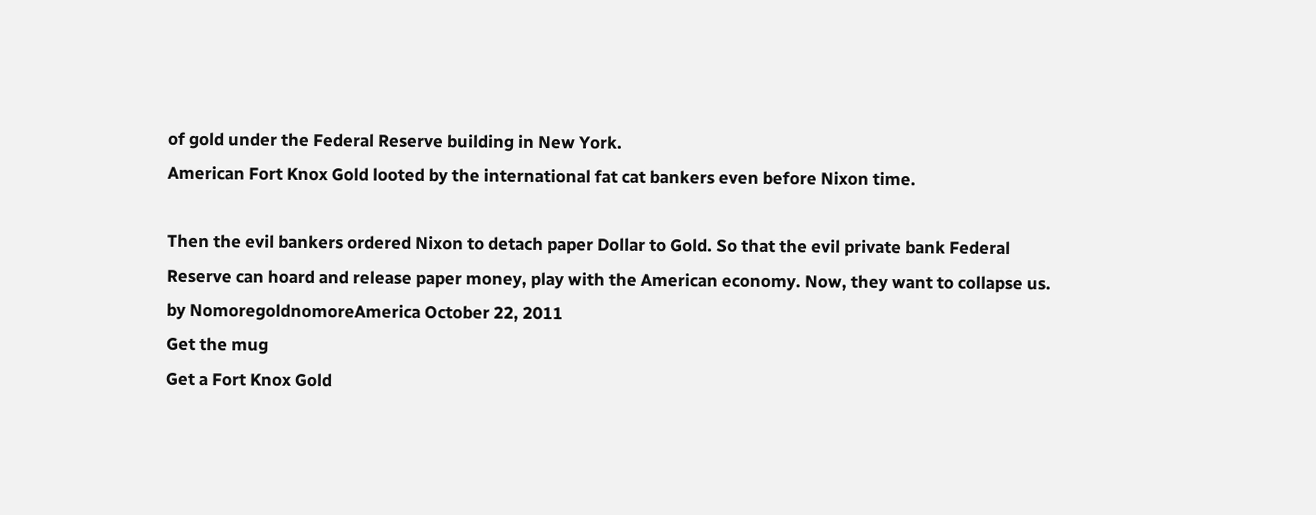of gold under the Federal Reserve building in New York.
American Fort Knox Gold looted by the international fat cat bankers even before Nixon time.

Then the evil bankers ordered Nixon to detach paper Dollar to Gold. So that the evil private bank Federal Reserve can hoard and release paper money, play with the American economy. Now, they want to collapse us.
by NomoregoldnomoreAmerica October 22, 2011
Get the mug
Get a Fort Knox Gold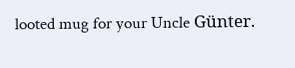looted mug for your Uncle Günter.